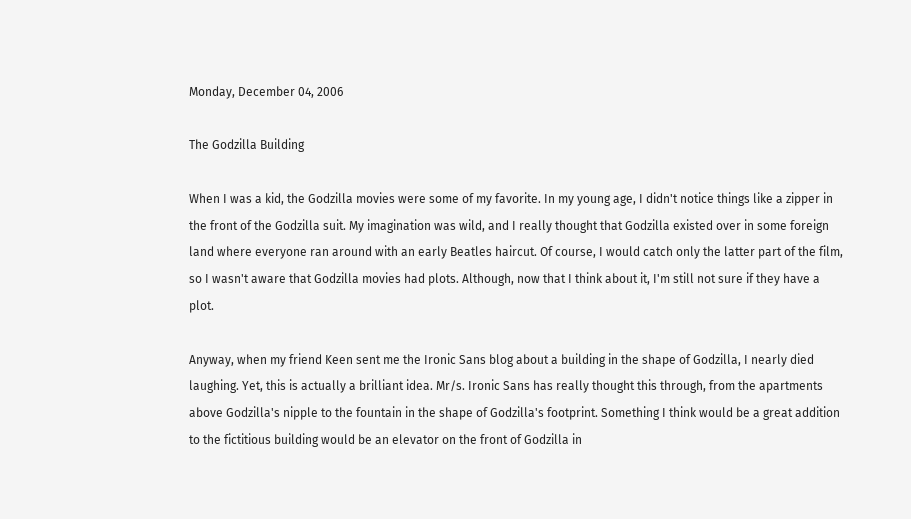Monday, December 04, 2006

The Godzilla Building

When I was a kid, the Godzilla movies were some of my favorite. In my young age, I didn't notice things like a zipper in the front of the Godzilla suit. My imagination was wild, and I really thought that Godzilla existed over in some foreign land where everyone ran around with an early Beatles haircut. Of course, I would catch only the latter part of the film, so I wasn't aware that Godzilla movies had plots. Although, now that I think about it, I'm still not sure if they have a plot.

Anyway, when my friend Keen sent me the Ironic Sans blog about a building in the shape of Godzilla, I nearly died laughing. Yet, this is actually a brilliant idea. Mr/s. Ironic Sans has really thought this through, from the apartments above Godzilla's nipple to the fountain in the shape of Godzilla's footprint. Something I think would be a great addition to the fictitious building would be an elevator on the front of Godzilla in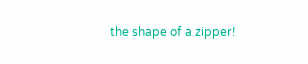the shape of a zipper!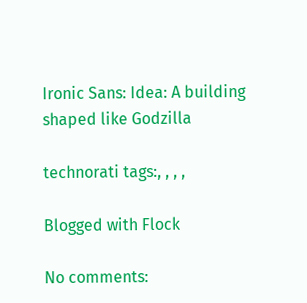Ironic Sans: Idea: A building shaped like Godzilla

technorati tags:, , , ,

Blogged with Flock

No comments: